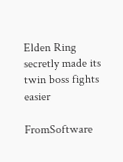Elden Ring secretly made its twin boss fights easier

FromSoftware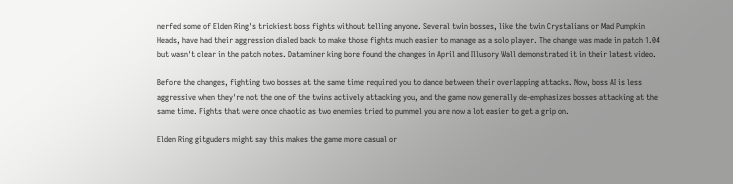nerfed some of Elden Ring's trickiest boss fights without telling anyone. Several twin bosses, like the twin Crystalians or Mad Pumpkin Heads, have had their aggression dialed back to make those fights much easier to manage as a solo player. The change was made in patch 1.04 but wasn't clear in the patch notes. Dataminer king bore found the changes in April and Illusory Wall demonstrated it in their latest video.

Before the changes, fighting two bosses at the same time required you to dance between their overlapping attacks. Now, boss AI is less aggressive when they're not the one of the twins actively attacking you, and the game now generally de-emphasizes bosses attacking at the same time. Fights that were once chaotic as two enemies tried to pummel you are now a lot easier to get a grip on.

Elden Ring gitguders might say this makes the game more casual or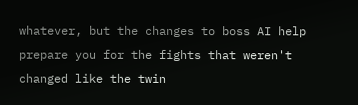whatever, but the changes to boss AI help prepare you for the fights that weren't changed like the twin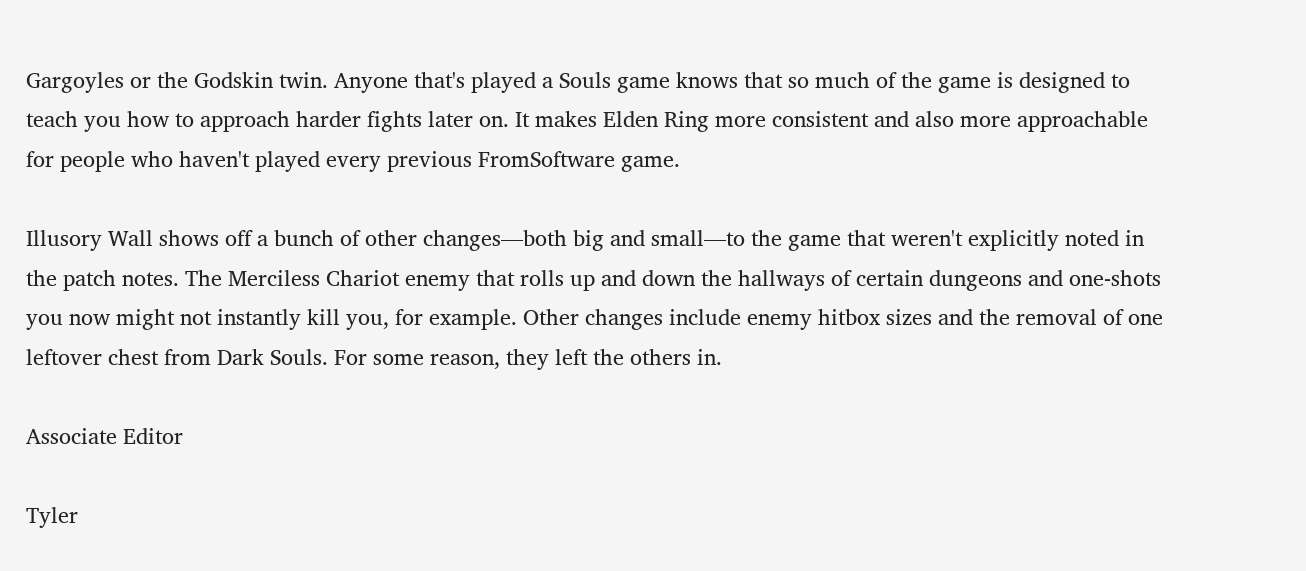Gargoyles or the Godskin twin. Anyone that's played a Souls game knows that so much of the game is designed to teach you how to approach harder fights later on. It makes Elden Ring more consistent and also more approachable for people who haven't played every previous FromSoftware game.

Illusory Wall shows off a bunch of other changes—both big and small—to the game that weren't explicitly noted in the patch notes. The Merciless Chariot enemy that rolls up and down the hallways of certain dungeons and one-shots you now might not instantly kill you, for example. Other changes include enemy hitbox sizes and the removal of one leftover chest from Dark Souls. For some reason, they left the others in.

Associate Editor

Tyler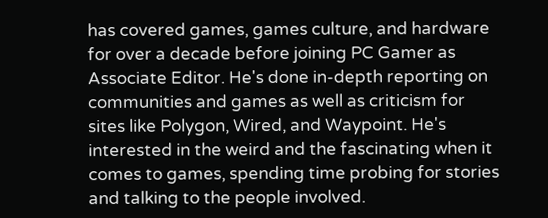has covered games, games culture, and hardware for over a decade before joining PC Gamer as Associate Editor. He's done in-depth reporting on communities and games as well as criticism for sites like Polygon, Wired, and Waypoint. He's interested in the weird and the fascinating when it comes to games, spending time probing for stories and talking to the people involved.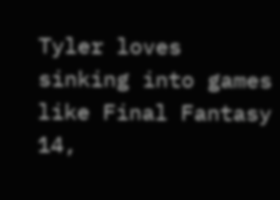Tyler loves sinking into games like Final Fantasy 14,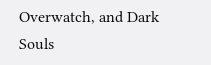Overwatch, and Dark Souls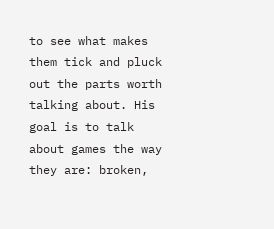to see what makes them tick and pluck out the parts worth talking about. His goal is to talk about games the way they are: broken,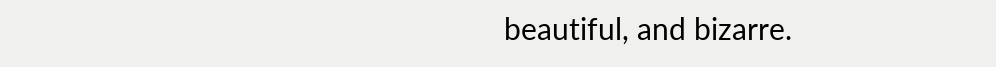beautiful, and bizarre.